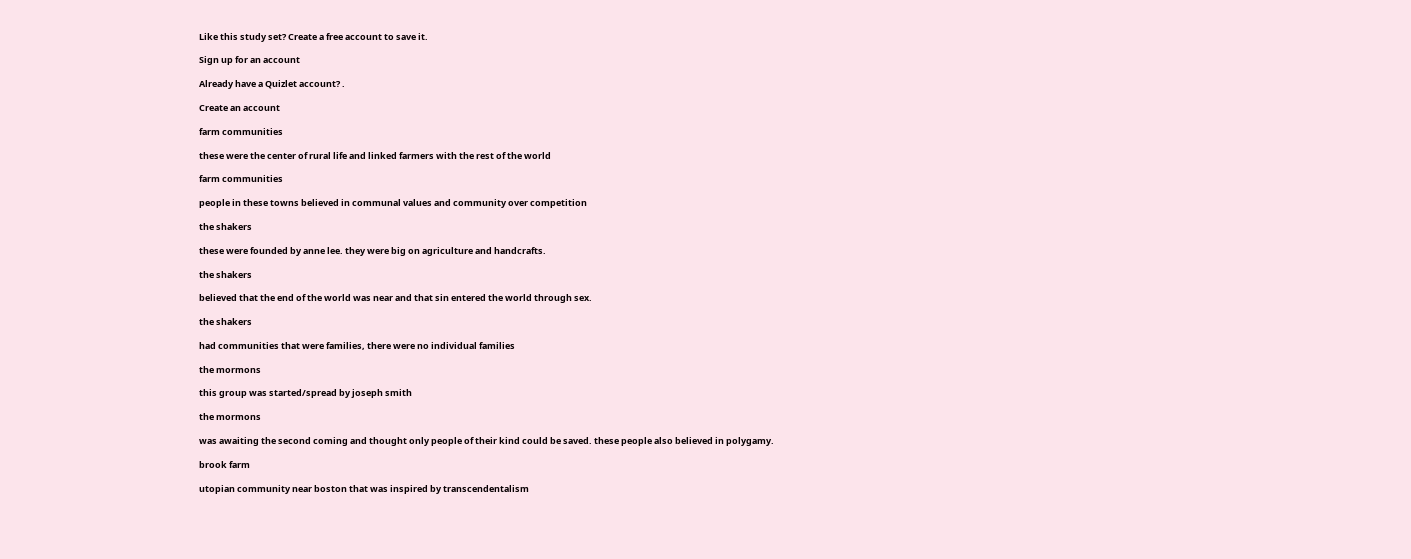Like this study set? Create a free account to save it.

Sign up for an account

Already have a Quizlet account? .

Create an account

farm communities

these were the center of rural life and linked farmers with the rest of the world

farm communities

people in these towns believed in communal values and community over competition

the shakers

these were founded by anne lee. they were big on agriculture and handcrafts.

the shakers

believed that the end of the world was near and that sin entered the world through sex.

the shakers

had communities that were families, there were no individual families

the mormons

this group was started/spread by joseph smith

the mormons

was awaiting the second coming and thought only people of their kind could be saved. these people also believed in polygamy.

brook farm

utopian community near boston that was inspired by transcendentalism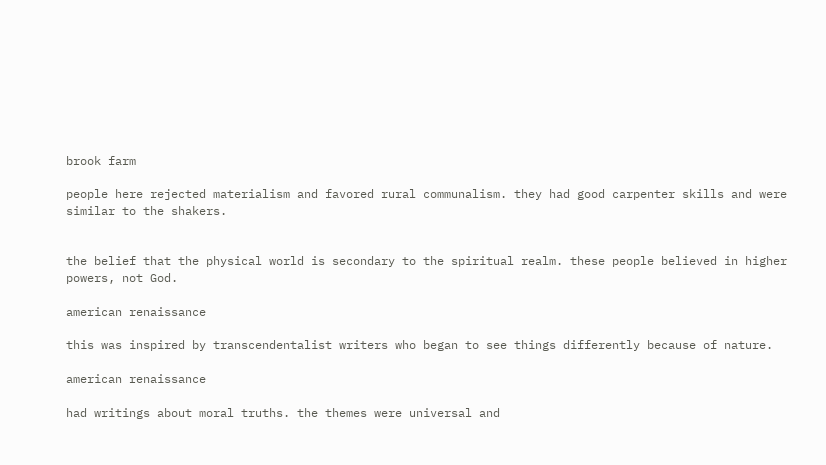brook farm

people here rejected materialism and favored rural communalism. they had good carpenter skills and were similar to the shakers.


the belief that the physical world is secondary to the spiritual realm. these people believed in higher powers, not God.

american renaissance

this was inspired by transcendentalist writers who began to see things differently because of nature.

american renaissance

had writings about moral truths. the themes were universal and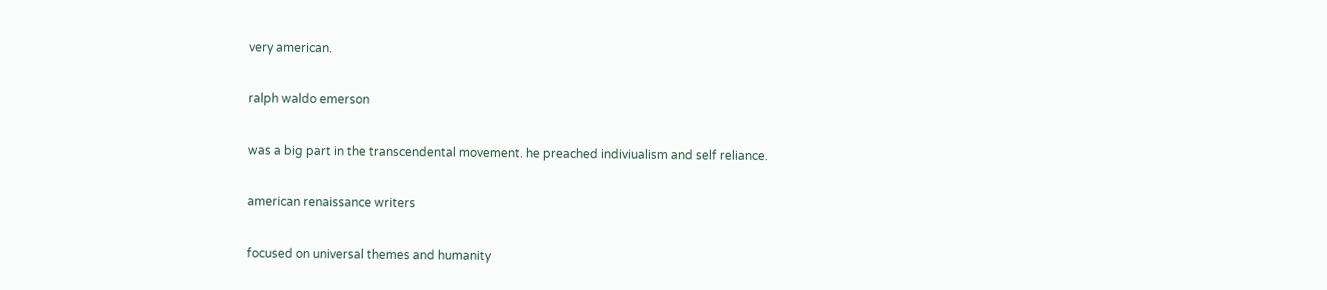very american.

ralph waldo emerson

was a big part in the transcendental movement. he preached indiviualism and self reliance.

american renaissance writers

focused on universal themes and humanity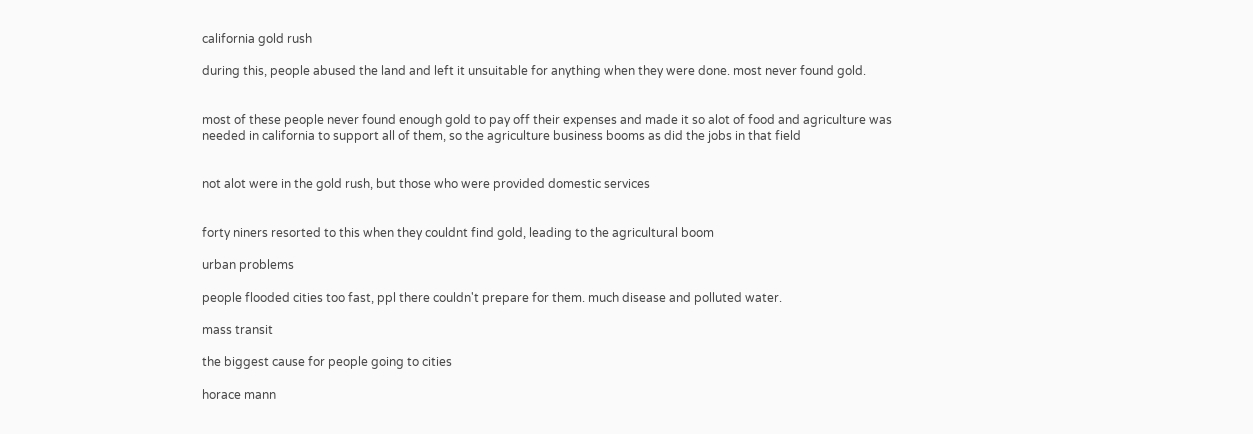california gold rush

during this, people abused the land and left it unsuitable for anything when they were done. most never found gold.


most of these people never found enough gold to pay off their expenses and made it so alot of food and agriculture was needed in california to support all of them, so the agriculture business booms as did the jobs in that field


not alot were in the gold rush, but those who were provided domestic services


forty niners resorted to this when they couldnt find gold, leading to the agricultural boom

urban problems

people flooded cities too fast, ppl there couldn't prepare for them. much disease and polluted water.

mass transit

the biggest cause for people going to cities

horace mann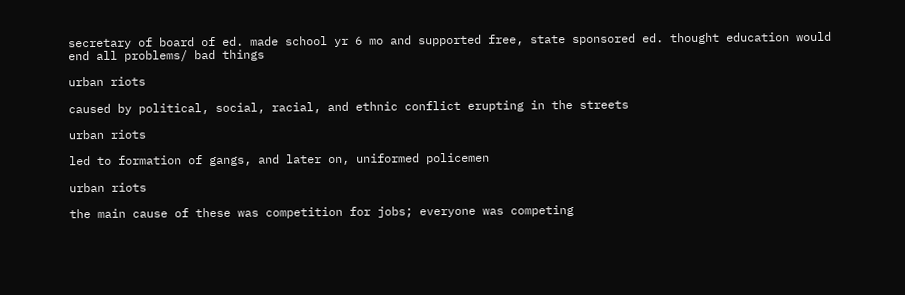secretary of board of ed. made school yr 6 mo and supported free, state sponsored ed. thought education would end all problems/ bad things

urban riots

caused by political, social, racial, and ethnic conflict erupting in the streets

urban riots

led to formation of gangs, and later on, uniformed policemen

urban riots

the main cause of these was competition for jobs; everyone was competing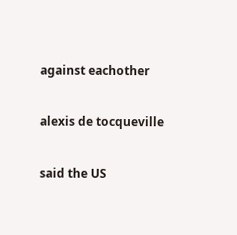against eachother

alexis de tocqueville

said the US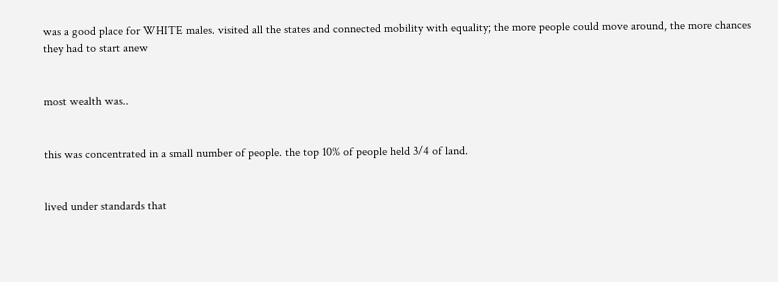was a good place for WHITE males. visited all the states and connected mobility with equality; the more people could move around, the more chances they had to start anew


most wealth was..


this was concentrated in a small number of people. the top 10% of people held 3/4 of land.


lived under standards that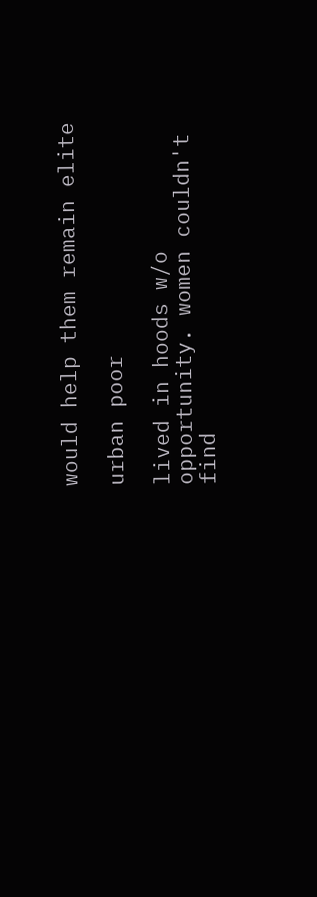would help them remain elite

urban poor

lived in hoods w/o opportunity. women couldn't find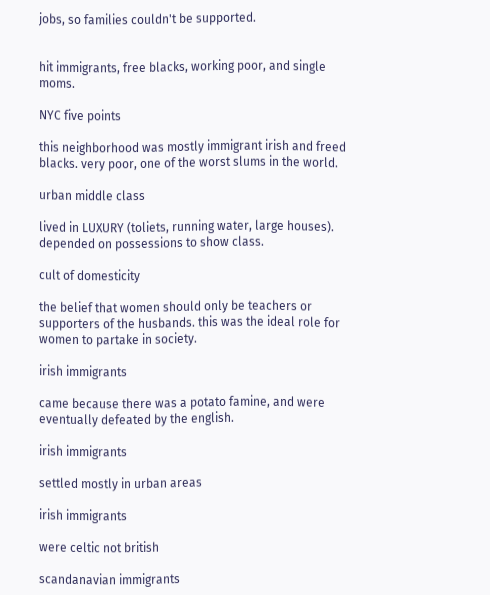jobs, so families couldn't be supported.


hit immigrants, free blacks, working poor, and single moms.

NYC five points

this neighborhood was mostly immigrant irish and freed blacks. very poor, one of the worst slums in the world.

urban middle class

lived in LUXURY (toliets, running water, large houses). depended on possessions to show class.

cult of domesticity

the belief that women should only be teachers or supporters of the husbands. this was the ideal role for women to partake in society.

irish immigrants

came because there was a potato famine, and were eventually defeated by the english.

irish immigrants

settled mostly in urban areas

irish immigrants

were celtic not british

scandanavian immigrants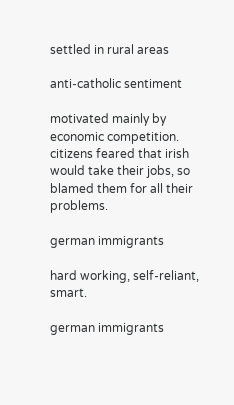settled in rural areas

anti-catholic sentiment

motivated mainly by economic competition. citizens feared that irish would take their jobs, so blamed them for all their problems.

german immigrants

hard working, self-reliant, smart.

german immigrants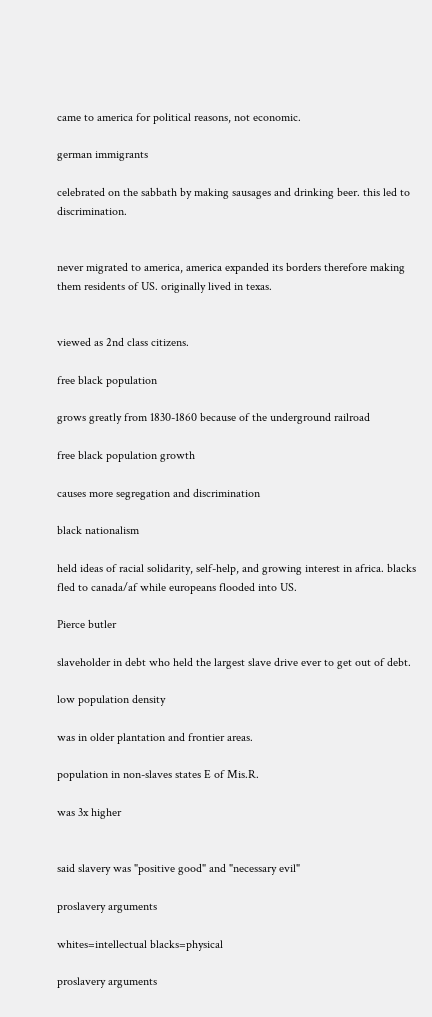came to america for political reasons, not economic.

german immigrants

celebrated on the sabbath by making sausages and drinking beer. this led to discrimination.


never migrated to america, america expanded its borders therefore making them residents of US. originally lived in texas.


viewed as 2nd class citizens.

free black population

grows greatly from 1830-1860 because of the underground railroad

free black population growth

causes more segregation and discrimination

black nationalism

held ideas of racial solidarity, self-help, and growing interest in africa. blacks fled to canada/af while europeans flooded into US.

Pierce butler

slaveholder in debt who held the largest slave drive ever to get out of debt.

low population density

was in older plantation and frontier areas.

population in non-slaves states E of Mis.R.

was 3x higher


said slavery was "positive good" and "necessary evil"

proslavery arguments

whites=intellectual blacks=physical

proslavery arguments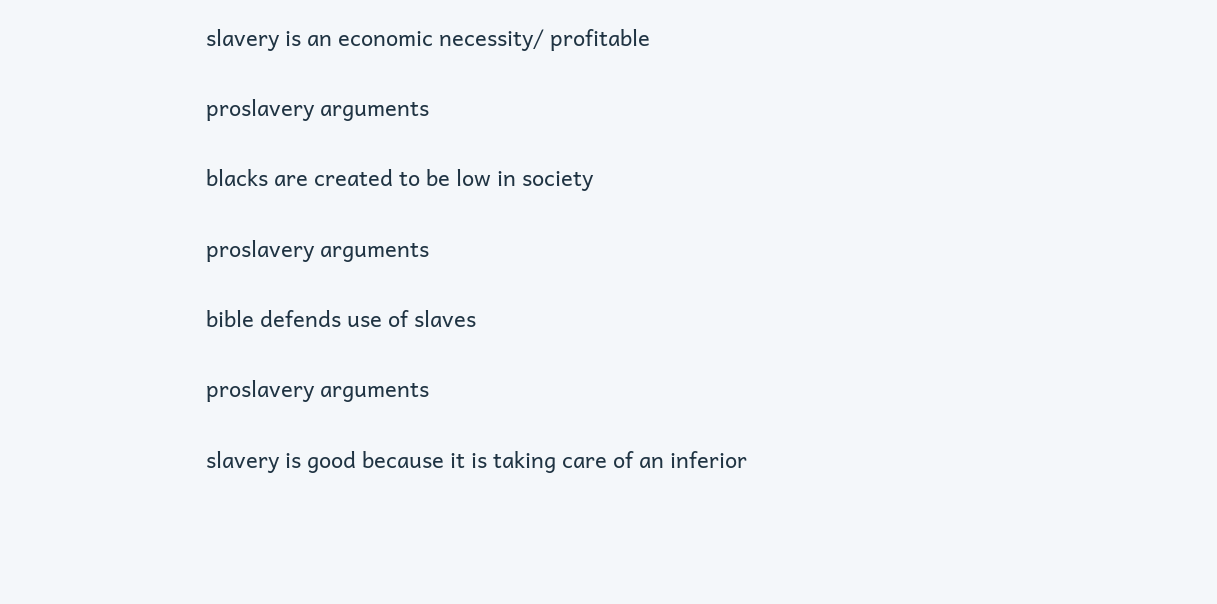slavery is an economic necessity/ profitable

proslavery arguments

blacks are created to be low in society

proslavery arguments

bible defends use of slaves

proslavery arguments

slavery is good because it is taking care of an inferior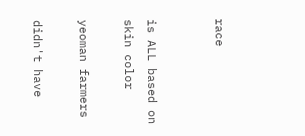race


is ALL based on skin color

yeoman farmers

didn't have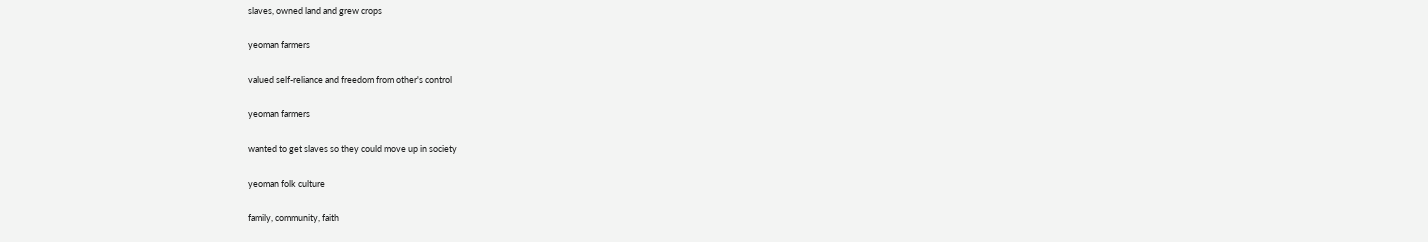slaves, owned land and grew crops

yeoman farmers

valued self-reliance and freedom from other's control

yeoman farmers

wanted to get slaves so they could move up in society

yeoman folk culture

family, community, faith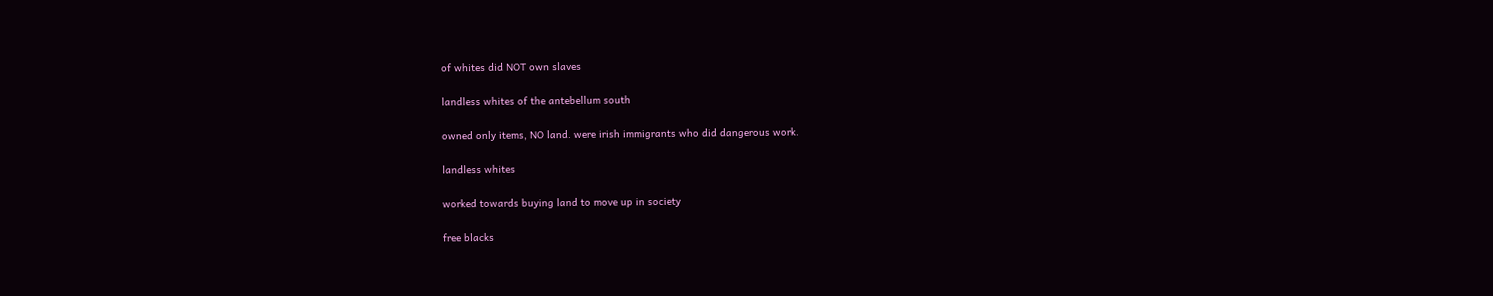of whites did NOT own slaves

landless whites of the antebellum south

owned only items, NO land. were irish immigrants who did dangerous work.

landless whites

worked towards buying land to move up in society

free blacks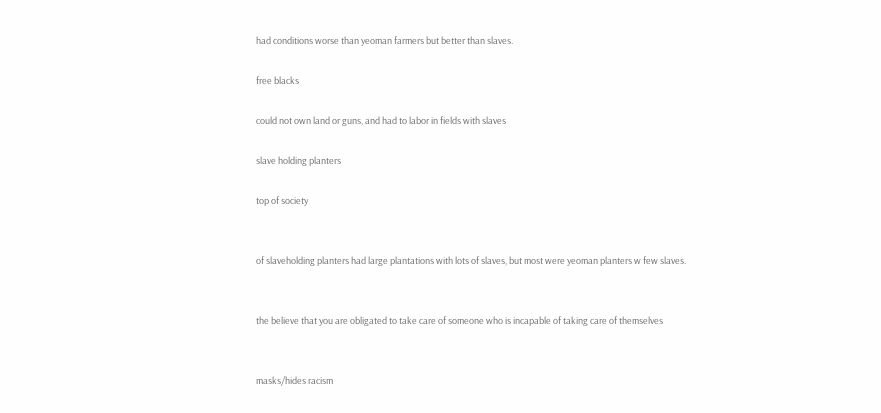had conditions worse than yeoman farmers but better than slaves.

free blacks

could not own land or guns, and had to labor in fields with slaves

slave holding planters

top of society


of slaveholding planters had large plantations with lots of slaves, but most were yeoman planters w few slaves.


the believe that you are obligated to take care of someone who is incapable of taking care of themselves


masks/hides racism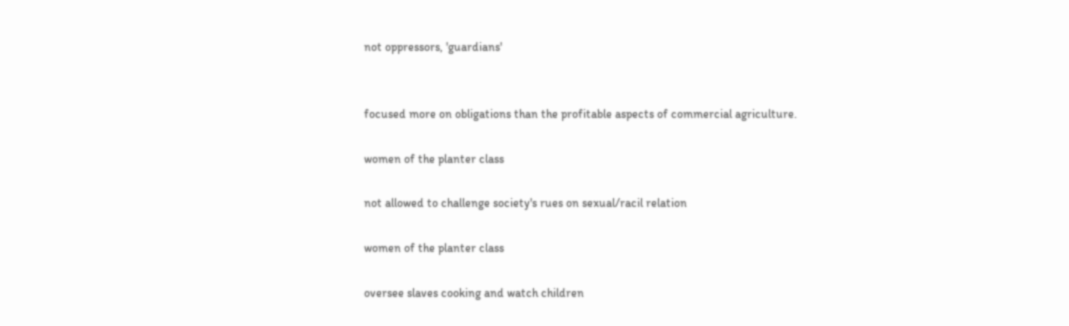not oppressors, 'guardians'


focused more on obligations than the profitable aspects of commercial agriculture.

women of the planter class

not allowed to challenge society's rues on sexual/racil relation

women of the planter class

oversee slaves cooking and watch children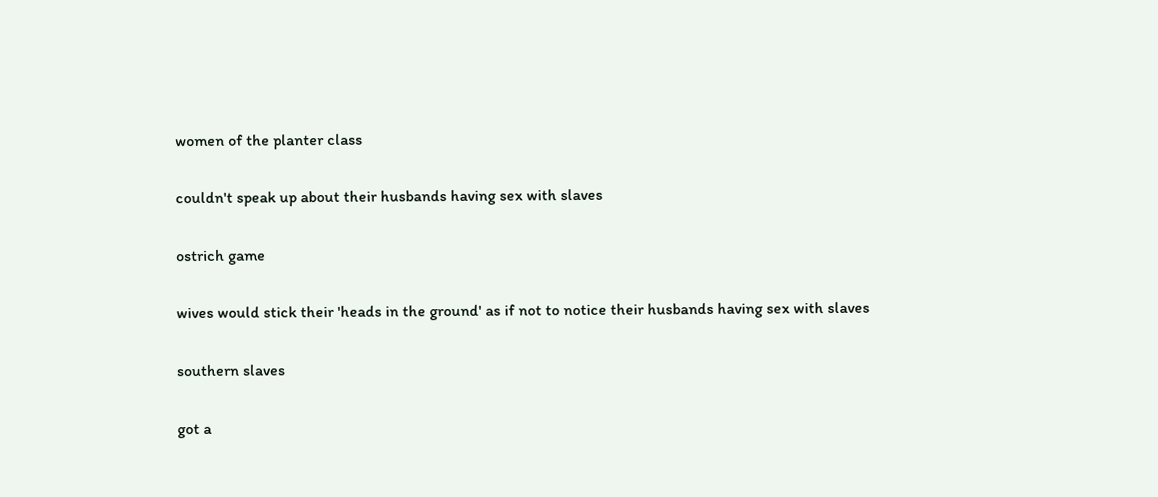women of the planter class

couldn't speak up about their husbands having sex with slaves

ostrich game

wives would stick their 'heads in the ground' as if not to notice their husbands having sex with slaves

southern slaves

got a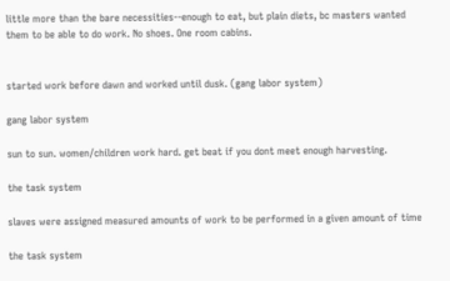little more than the bare necessities--enough to eat, but plain diets, bc masters wanted them to be able to do work. No shoes. One room cabins.


started work before dawn and worked until dusk. (gang labor system)

gang labor system

sun to sun. women/children work hard. get beat if you dont meet enough harvesting.

the task system

slaves were assigned measured amounts of work to be performed in a given amount of time

the task system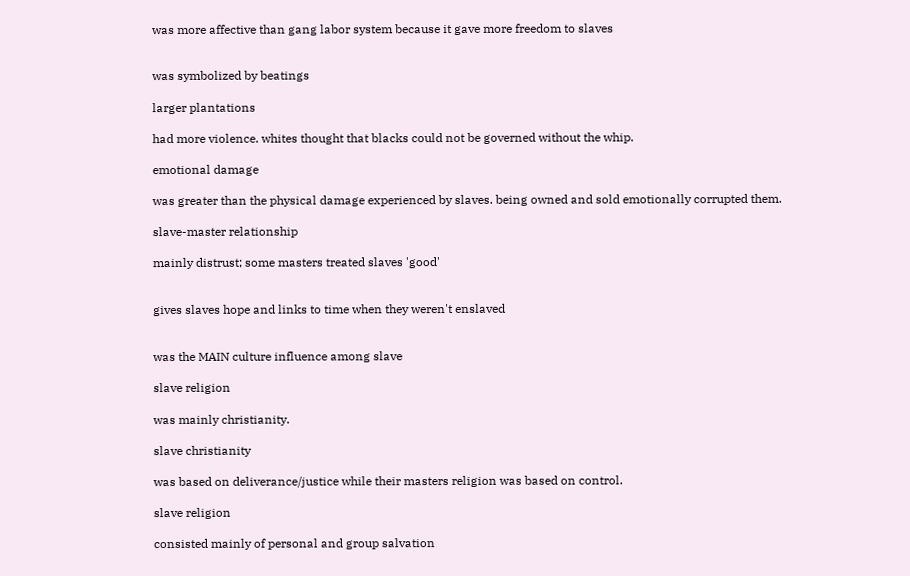was more affective than gang labor system because it gave more freedom to slaves


was symbolized by beatings

larger plantations

had more violence. whites thought that blacks could not be governed without the whip.

emotional damage

was greater than the physical damage experienced by slaves. being owned and sold emotionally corrupted them.

slave-master relationship

mainly distrust; some masters treated slaves 'good'


gives slaves hope and links to time when they weren't enslaved


was the MAIN culture influence among slave

slave religion

was mainly christianity.

slave christianity

was based on deliverance/justice while their masters religion was based on control.

slave religion

consisted mainly of personal and group salvation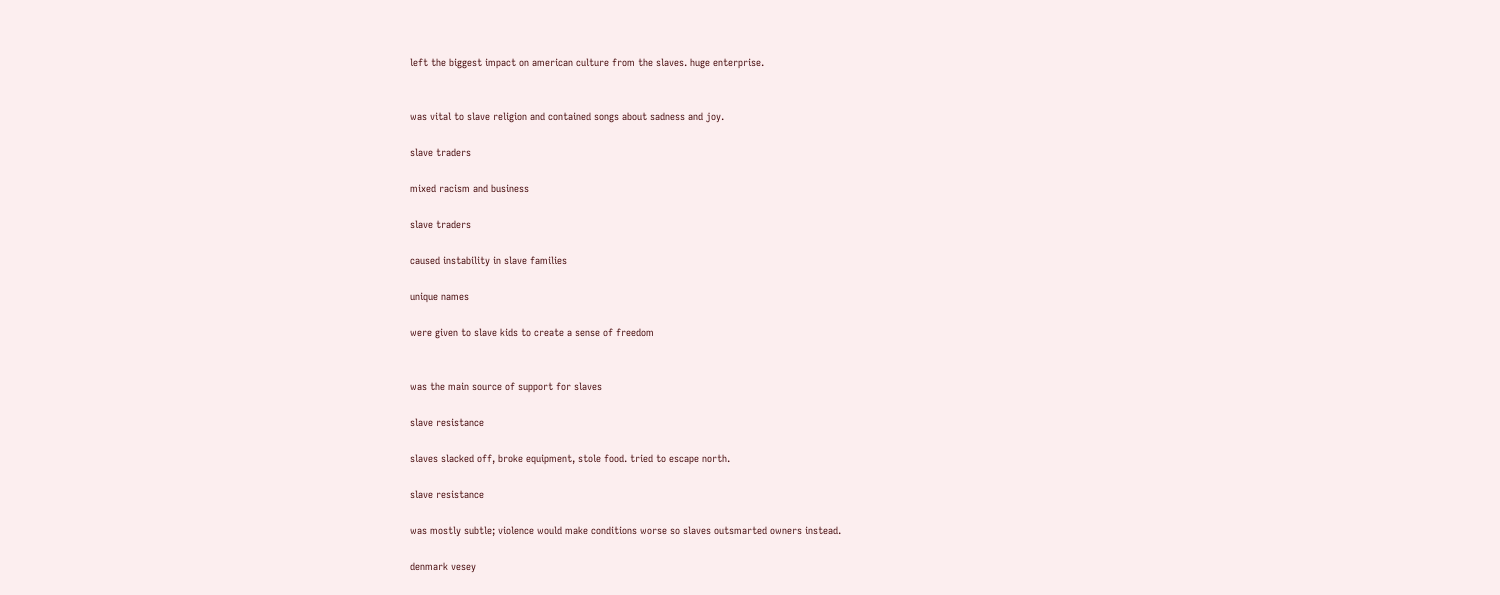left the biggest impact on american culture from the slaves. huge enterprise.


was vital to slave religion and contained songs about sadness and joy.

slave traders

mixed racism and business

slave traders

caused instability in slave families

unique names

were given to slave kids to create a sense of freedom


was the main source of support for slaves

slave resistance

slaves slacked off, broke equipment, stole food. tried to escape north.

slave resistance

was mostly subtle; violence would make conditions worse so slaves outsmarted owners instead.

denmark vesey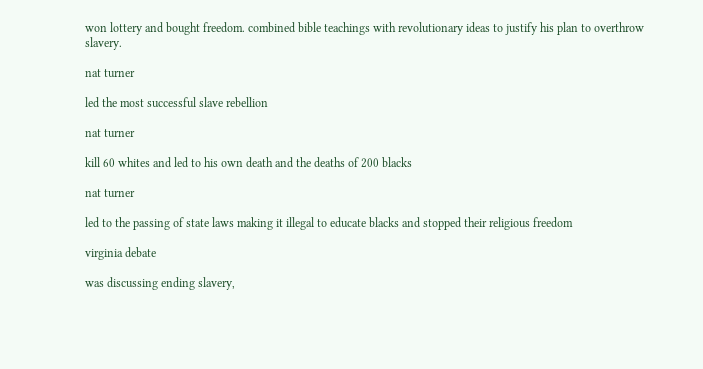won lottery and bought freedom. combined bible teachings with revolutionary ideas to justify his plan to overthrow slavery.

nat turner

led the most successful slave rebellion

nat turner

kill 60 whites and led to his own death and the deaths of 200 blacks

nat turner

led to the passing of state laws making it illegal to educate blacks and stopped their religious freedom

virginia debate

was discussing ending slavery,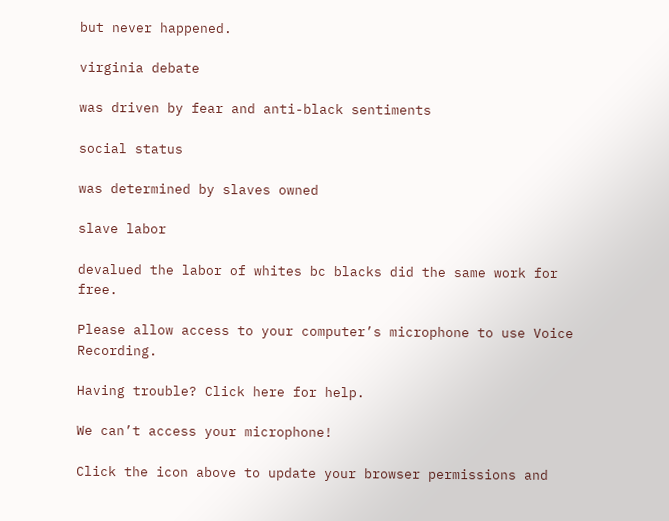but never happened.

virginia debate

was driven by fear and anti-black sentiments

social status

was determined by slaves owned

slave labor

devalued the labor of whites bc blacks did the same work for free.

Please allow access to your computer’s microphone to use Voice Recording.

Having trouble? Click here for help.

We can’t access your microphone!

Click the icon above to update your browser permissions and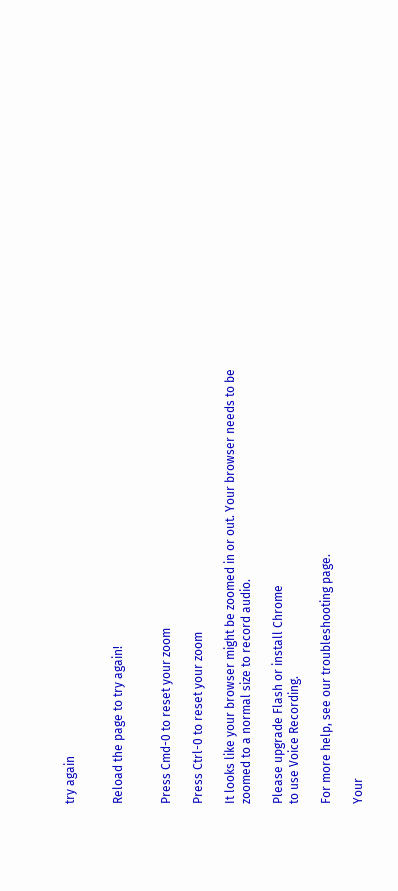try again


Reload the page to try again!


Press Cmd-0 to reset your zoom

Press Ctrl-0 to reset your zoom

It looks like your browser might be zoomed in or out. Your browser needs to be zoomed to a normal size to record audio.

Please upgrade Flash or install Chrome
to use Voice Recording.

For more help, see our troubleshooting page.

Your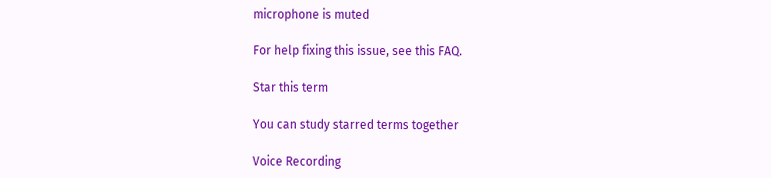microphone is muted

For help fixing this issue, see this FAQ.

Star this term

You can study starred terms together

Voice Recording